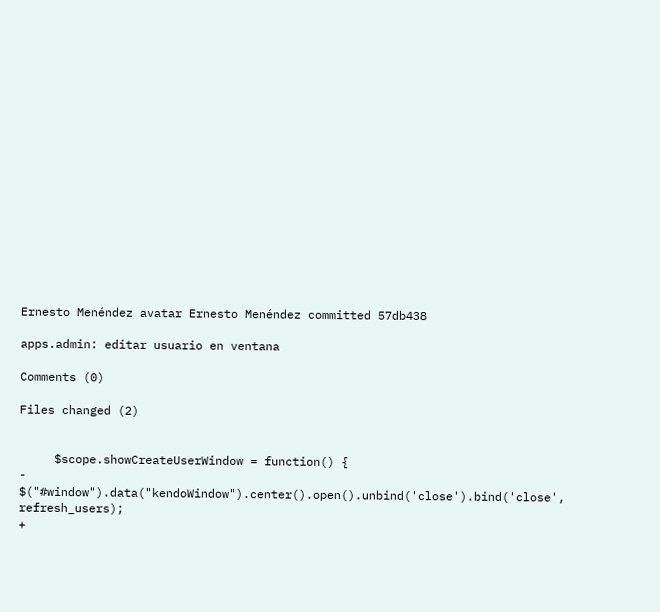Ernesto Menéndez avatar Ernesto Menéndez committed 57db438

apps.admin: editar usuario en ventana

Comments (0)

Files changed (2)


     $scope.showCreateUserWindow = function() {
-        $("#window").data("kendoWindow").center().open().unbind('close').bind('close', refresh_users);
+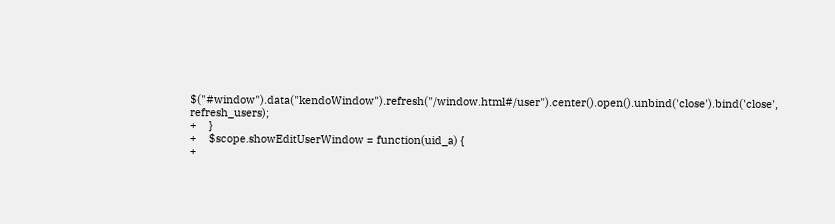$("#window").data("kendoWindow").refresh("/window.html#/user").center().open().unbind('close').bind('close', refresh_users);
+    }
+    $scope.showEditUserWindow = function(uid_a) {
+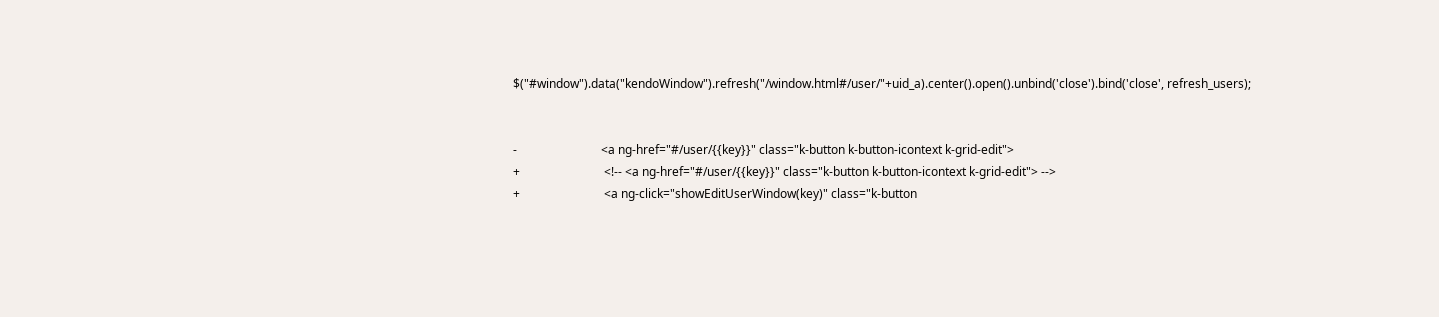$("#window").data("kendoWindow").refresh("/window.html#/user/"+uid_a).center().open().unbind('close').bind('close', refresh_users);


-                            <a ng-href="#/user/{{key}}" class="k-button k-button-icontext k-grid-edit">
+                            <!-- <a ng-href="#/user/{{key}}" class="k-button k-button-icontext k-grid-edit"> -->
+                            <a ng-click="showEditUserWindow(key)" class="k-button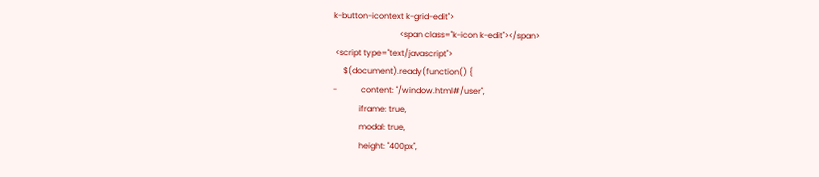k-button-icontext k-grid-edit">
                                 <span class="k-icon k-edit"></span>
 <script type="text/javascript">
     $(document).ready(function() {
-            content: "/window.html#/user",
             iframe: true,
             modal: true,
             height: "400px",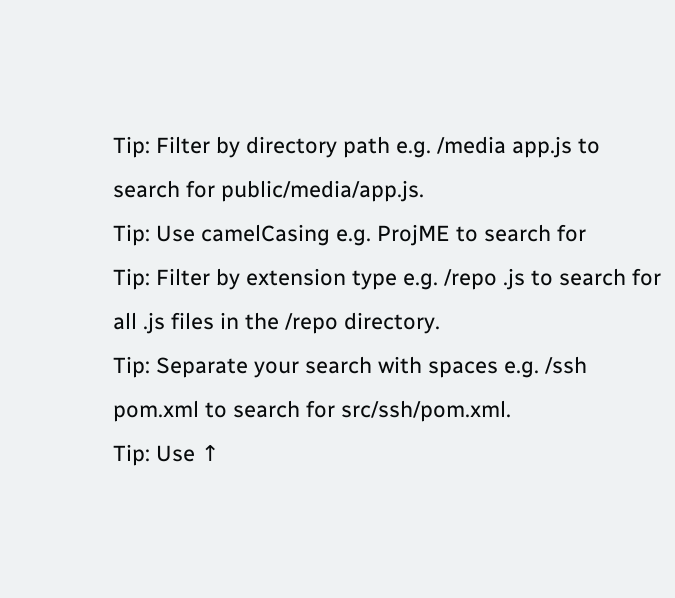Tip: Filter by directory path e.g. /media app.js to search for public/media/app.js.
Tip: Use camelCasing e.g. ProjME to search for
Tip: Filter by extension type e.g. /repo .js to search for all .js files in the /repo directory.
Tip: Separate your search with spaces e.g. /ssh pom.xml to search for src/ssh/pom.xml.
Tip: Use ↑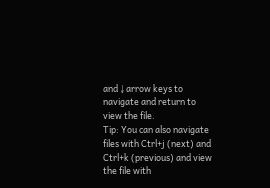and ↓ arrow keys to navigate and return to view the file.
Tip: You can also navigate files with Ctrl+j (next) and Ctrl+k (previous) and view the file with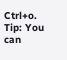Ctrl+o.
Tip: You can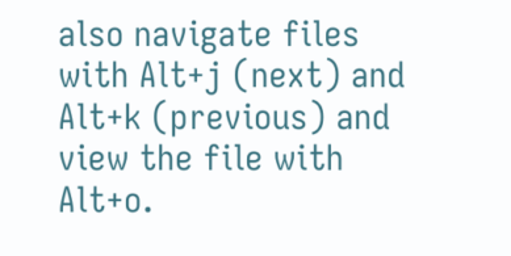also navigate files with Alt+j (next) and Alt+k (previous) and view the file with Alt+o.